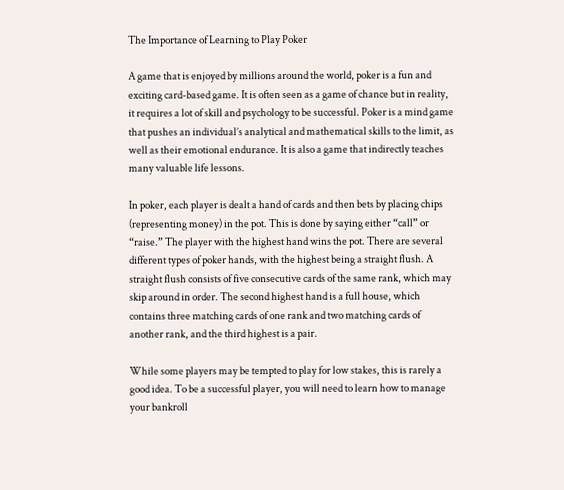The Importance of Learning to Play Poker

A game that is enjoyed by millions around the world, poker is a fun and exciting card-based game. It is often seen as a game of chance but in reality, it requires a lot of skill and psychology to be successful. Poker is a mind game that pushes an individual’s analytical and mathematical skills to the limit, as well as their emotional endurance. It is also a game that indirectly teaches many valuable life lessons.

In poker, each player is dealt a hand of cards and then bets by placing chips (representing money) in the pot. This is done by saying either “call” or “raise.” The player with the highest hand wins the pot. There are several different types of poker hands, with the highest being a straight flush. A straight flush consists of five consecutive cards of the same rank, which may skip around in order. The second highest hand is a full house, which contains three matching cards of one rank and two matching cards of another rank, and the third highest is a pair.

While some players may be tempted to play for low stakes, this is rarely a good idea. To be a successful player, you will need to learn how to manage your bankroll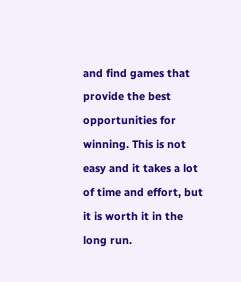and find games that provide the best opportunities for winning. This is not easy and it takes a lot of time and effort, but it is worth it in the long run.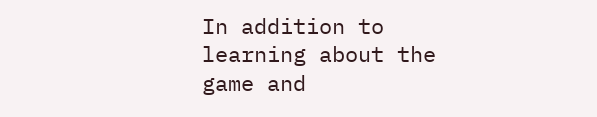In addition to learning about the game and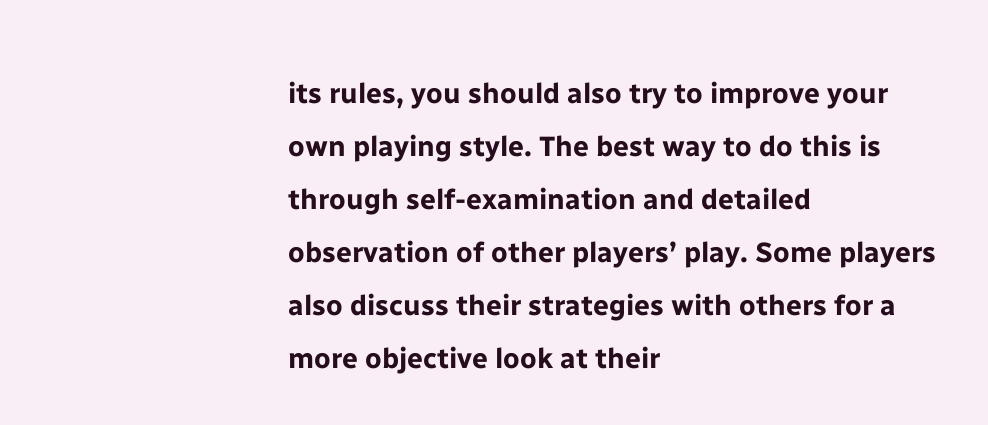its rules, you should also try to improve your own playing style. The best way to do this is through self-examination and detailed observation of other players’ play. Some players also discuss their strategies with others for a more objective look at their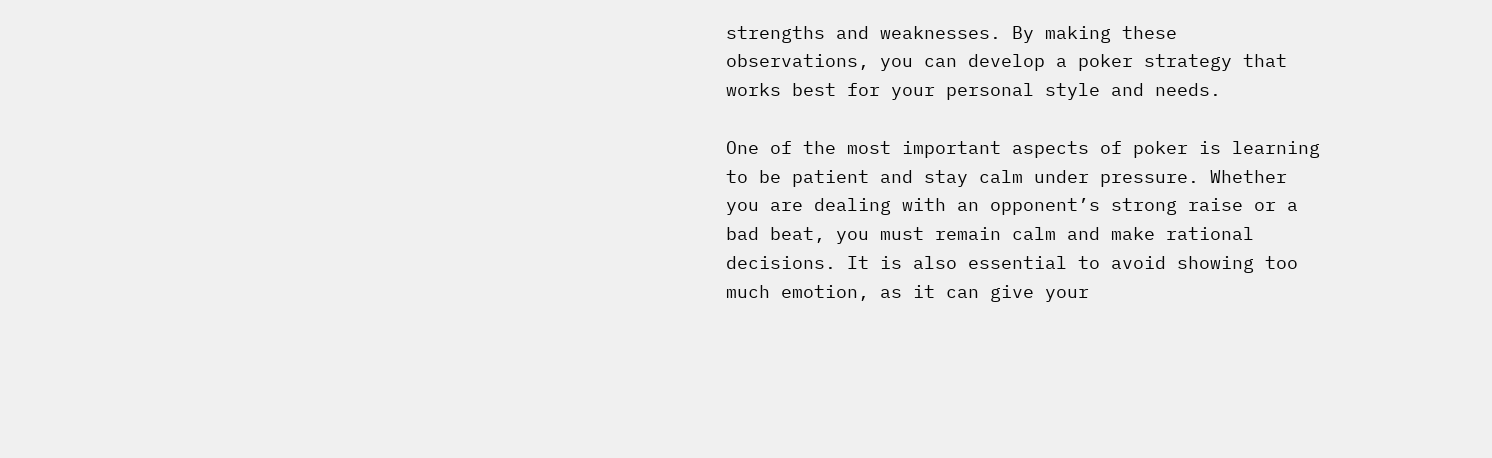strengths and weaknesses. By making these observations, you can develop a poker strategy that works best for your personal style and needs.

One of the most important aspects of poker is learning to be patient and stay calm under pressure. Whether you are dealing with an opponent’s strong raise or a bad beat, you must remain calm and make rational decisions. It is also essential to avoid showing too much emotion, as it can give your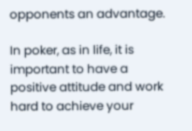opponents an advantage.

In poker, as in life, it is important to have a positive attitude and work hard to achieve your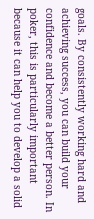goals. By consistently working hard and achieving success, you can build your confidence and become a better person. In poker, this is particularly important because it can help you to develop a solid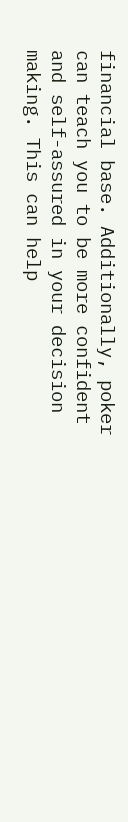financial base. Additionally, poker can teach you to be more confident and self-assured in your decision making. This can help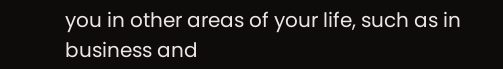you in other areas of your life, such as in business and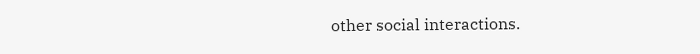other social interactions.